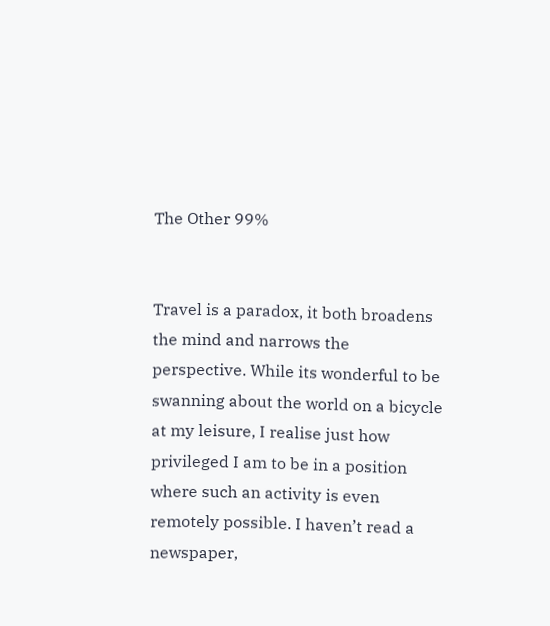The Other 99%


Travel is a paradox, it both broadens the mind and narrows the perspective. While its wonderful to be swanning about the world on a bicycle at my leisure, I realise just how privileged I am to be in a position where such an activity is even remotely possible. I haven’t read a newspaper,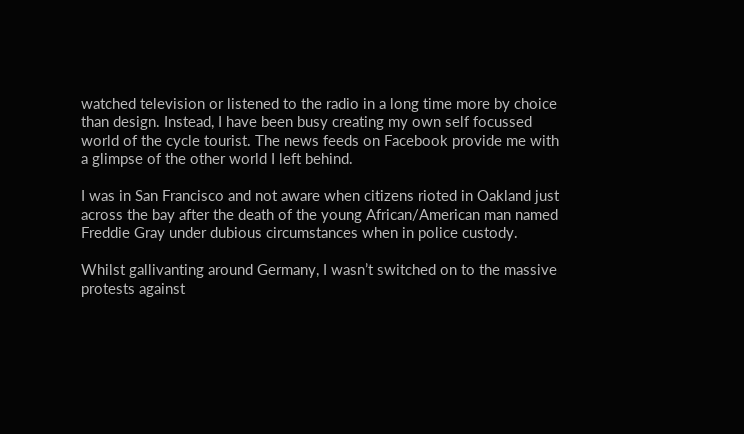watched television or listened to the radio in a long time more by choice than design. Instead, I have been busy creating my own self focussed world of the cycle tourist. The news feeds on Facebook provide me with a glimpse of the other world I left behind.

I was in San Francisco and not aware when citizens rioted in Oakland just across the bay after the death of the young African/American man named Freddie Gray under dubious circumstances when in police custody.

Whilst gallivanting around Germany, I wasn’t switched on to the massive protests against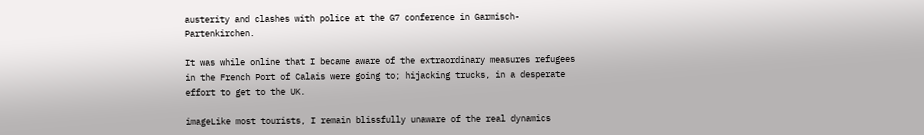austerity and clashes with police at the G7 conference in Garmisch-Partenkirchen.

It was while online that I became aware of the extraordinary measures refugees in the French Port of Calais were going to; hijacking trucks, in a desperate effort to get to the UK.

imageLike most tourists, I remain blissfully unaware of the real dynamics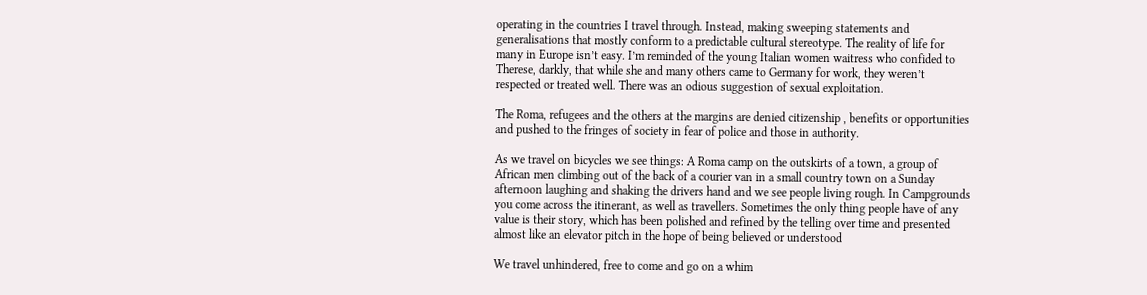operating in the countries I travel through. Instead, making sweeping statements and generalisations that mostly conform to a predictable cultural stereotype. The reality of life for many in Europe isn’t easy. I’m reminded of the young Italian women waitress who confided to Therese, darkly, that while she and many others came to Germany for work, they weren’t respected or treated well. There was an odious suggestion of sexual exploitation.

The Roma, refugees and the others at the margins are denied citizenship , benefits or opportunities and pushed to the fringes of society in fear of police and those in authority.

As we travel on bicycles we see things: A Roma camp on the outskirts of a town, a group of African men climbing out of the back of a courier van in a small country town on a Sunday afternoon laughing and shaking the drivers hand and we see people living rough. In Campgrounds you come across the itinerant, as well as travellers. Sometimes the only thing people have of any value is their story, which has been polished and refined by the telling over time and presented almost like an elevator pitch in the hope of being believed or understood

We travel unhindered, free to come and go on a whim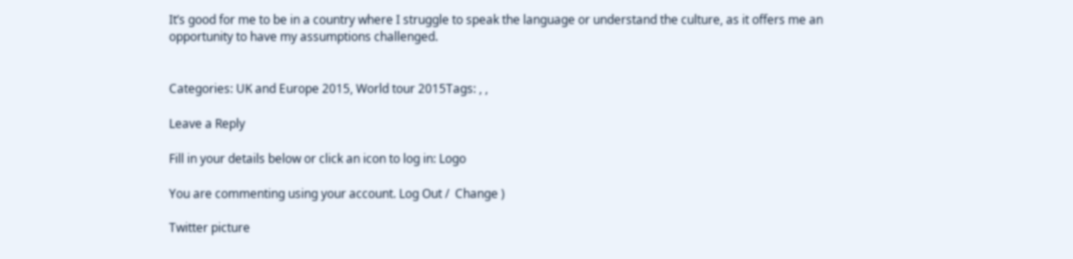It’s good for me to be in a country where I struggle to speak the language or understand the culture, as it offers me an opportunity to have my assumptions challenged.


Categories: UK and Europe 2015, World tour 2015Tags: , ,

Leave a Reply

Fill in your details below or click an icon to log in: Logo

You are commenting using your account. Log Out /  Change )

Twitter picture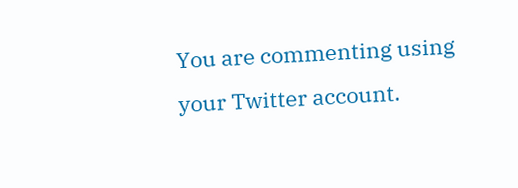You are commenting using your Twitter account.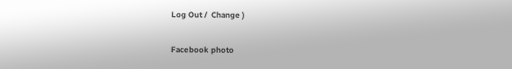Log Out /  Change )

Facebook photo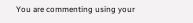You are commenting using your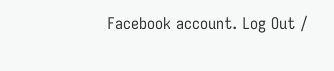Facebook account. Log Out /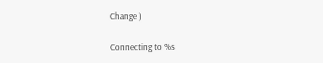Change )

Connecting to %s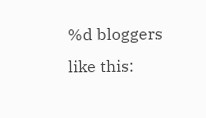%d bloggers like this: